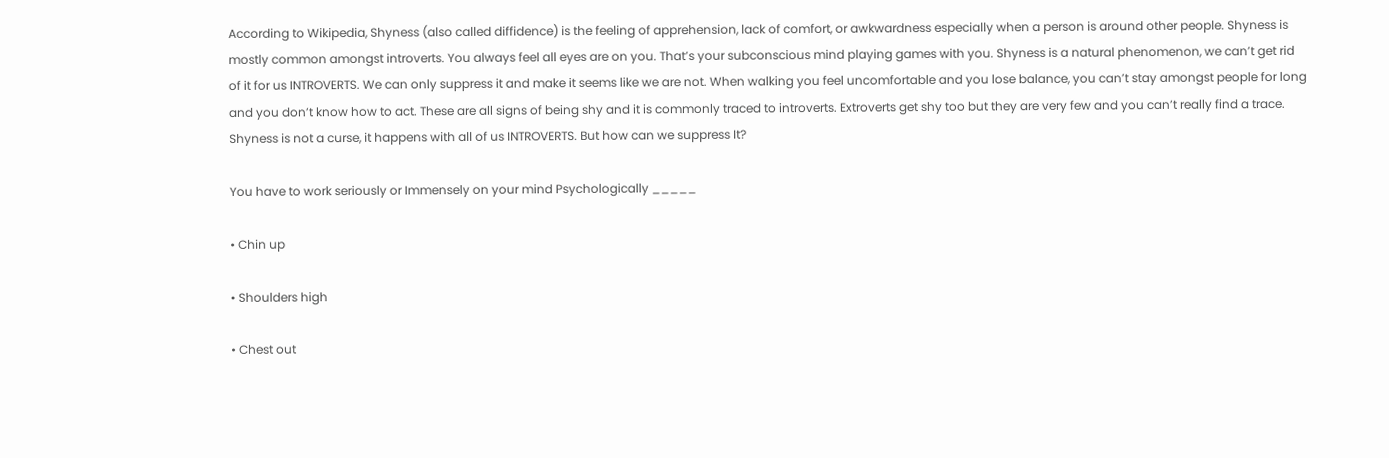According to Wikipedia, Shyness (also called diffidence) is the feeling of apprehension, lack of comfort, or awkwardness especially when a person is around other people. Shyness is mostly common amongst introverts. You always feel all eyes are on you. That’s your subconscious mind playing games with you. Shyness is a natural phenomenon, we can’t get rid of it for us INTROVERTS. We can only suppress it and make it seems like we are not. When walking you feel uncomfortable and you lose balance, you can’t stay amongst people for long and you don’t know how to act. These are all signs of being shy and it is commonly traced to introverts. Extroverts get shy too but they are very few and you can’t really find a trace. Shyness is not a curse, it happens with all of us INTROVERTS. But how can we suppress It?

You have to work seriously or Immensely on your mind Psychologically _____

• Chin up

• Shoulders high

• Chest out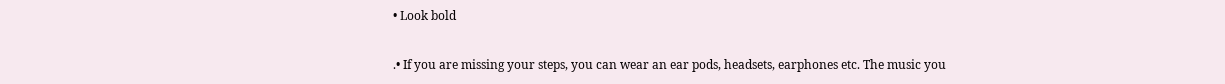• Look bold

.• If you are missing your steps, you can wear an ear pods, headsets, earphones etc. The music you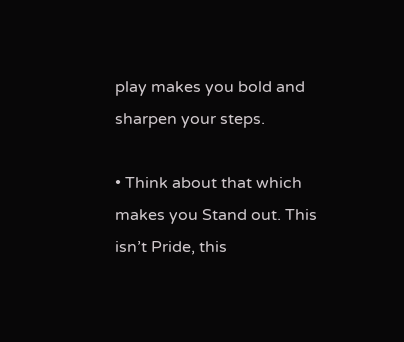play makes you bold and sharpen your steps.

• Think about that which makes you Stand out. This isn’t Pride, this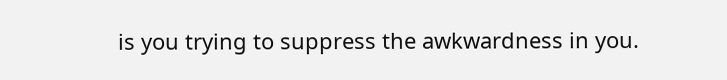is you trying to suppress the awkwardness in you.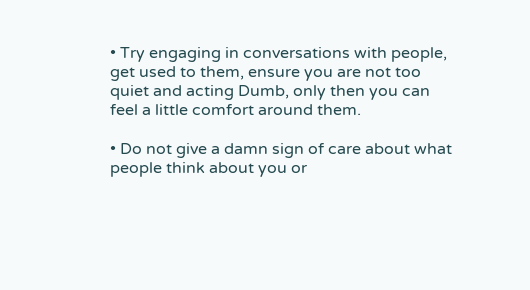• Try engaging in conversations with people, get used to them, ensure you are not too quiet and acting Dumb, only then you can feel a little comfort around them.

• Do not give a damn sign of care about what people think about you or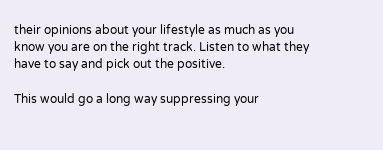their opinions about your lifestyle as much as you know you are on the right track. Listen to what they have to say and pick out the positive.

This would go a long way suppressing your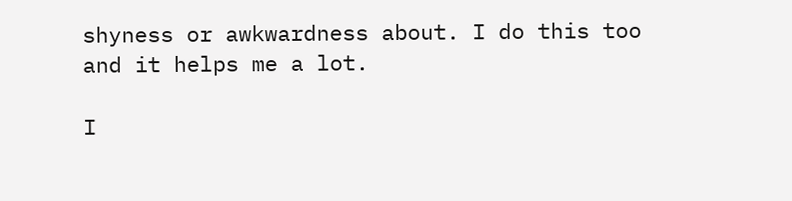shyness or awkwardness about. I do this too and it helps me a lot.

I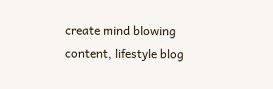create mind blowing content, lifestyle blog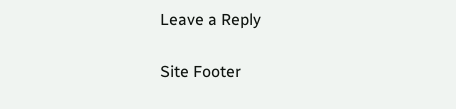Leave a Reply

Site Footer